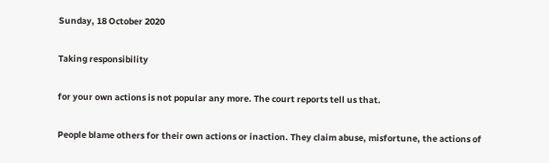Sunday, 18 October 2020

Taking responsibility

for your own actions is not popular any more. The court reports tell us that.

People blame others for their own actions or inaction. They claim abuse, misfortune, the actions of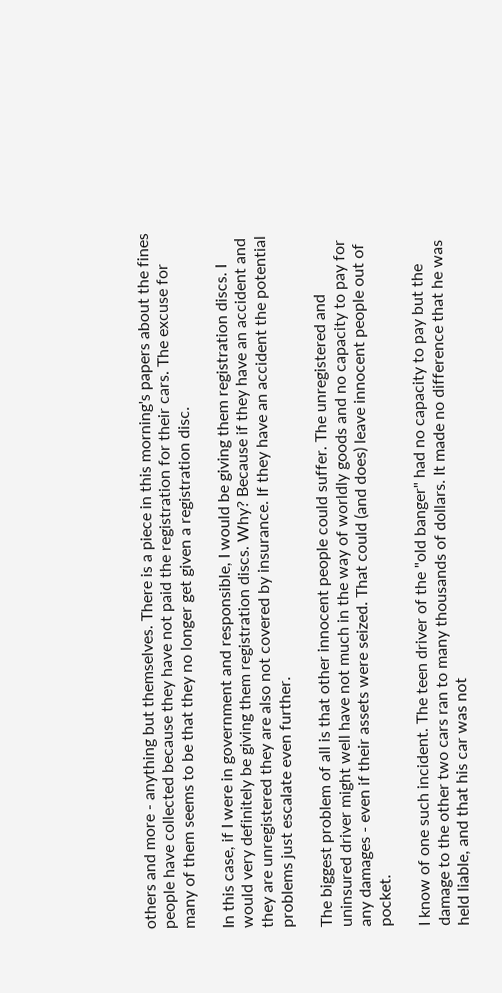others and more - anything but themselves. There is a piece in this morning's papers about the fines people have collected because they have not paid the registration for their cars. The excuse for many of them seems to be that they no longer get given a registration disc.

In this case, if I were in government and responsible, I would be giving them registration discs. I would very definitely be giving them registration discs. Why? Because if they have an accident and they are unregistered they are also not covered by insurance. If they have an accident the potential problems just escalate even further.

The biggest problem of all is that other innocent people could suffer. The unregistered and uninsured driver might well have not much in the way of worldly goods and no capacity to pay for any damages - even if their assets were seized. That could (and does) leave innocent people out of pocket.

I know of one such incident. The teen driver of the "old banger" had no capacity to pay but the damage to the other two cars ran to many thousands of dollars. It made no difference that he was held liable, and that his car was not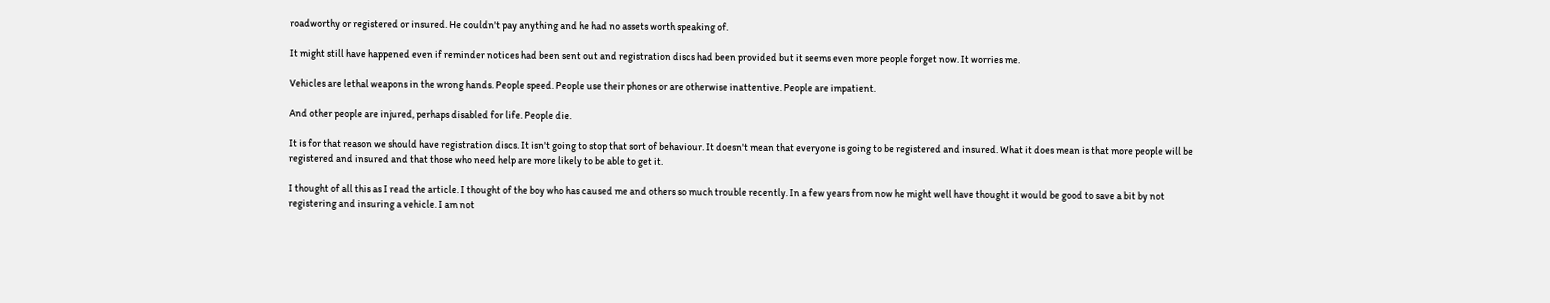roadworthy or registered or insured. He couldn't pay anything and he had no assets worth speaking of.

It might still have happened even if reminder notices had been sent out and registration discs had been provided but it seems even more people forget now. It worries me.

Vehicles are lethal weapons in the wrong hands. People speed. People use their phones or are otherwise inattentive. People are impatient.

And other people are injured, perhaps disabled for life. People die.

It is for that reason we should have registration discs. It isn't going to stop that sort of behaviour. It doesn't mean that everyone is going to be registered and insured. What it does mean is that more people will be registered and insured and that those who need help are more likely to be able to get it.

I thought of all this as I read the article. I thought of the boy who has caused me and others so much trouble recently. In a few years from now he might well have thought it would be good to save a bit by not registering and insuring a vehicle. I am not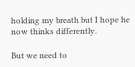holding my breath but I hope he now thinks differently.

But we need to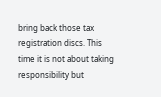bring back those tax registration discs. This time it is not about taking responsibility but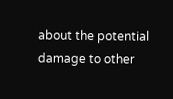about the potential damage to other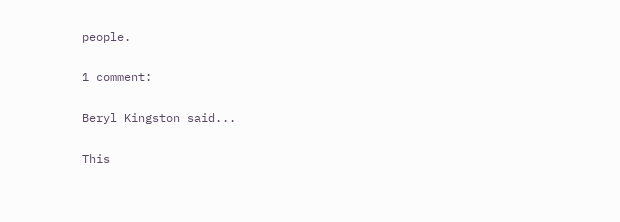people.

1 comment:

Beryl Kingston said...

This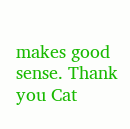makes good sense. Thank you Cat